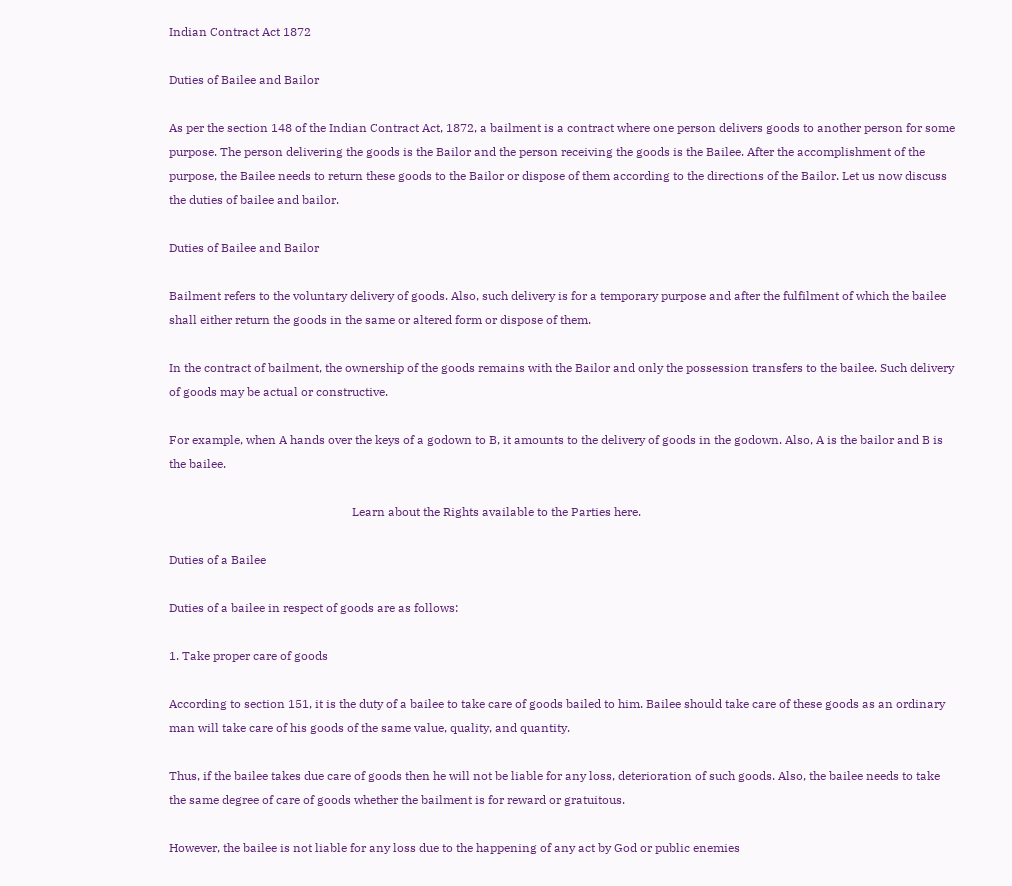Indian Contract Act 1872

Duties of Bailee and Bailor

As per the section 148 of the Indian Contract Act, 1872, a bailment is a contract where one person delivers goods to another person for some purpose. The person delivering the goods is the Bailor and the person receiving the goods is the Bailee. After the accomplishment of the purpose, the Bailee needs to return these goods to the Bailor or dispose of them according to the directions of the Bailor. Let us now discuss the duties of bailee and bailor.

Duties of Bailee and Bailor

Bailment refers to the voluntary delivery of goods. Also, such delivery is for a temporary purpose and after the fulfilment of which the bailee shall either return the goods in the same or altered form or dispose of them.

In the contract of bailment, the ownership of the goods remains with the Bailor and only the possession transfers to the bailee. Such delivery of goods may be actual or constructive.

For example, when A hands over the keys of a godown to B, it amounts to the delivery of goods in the godown. Also, A is the bailor and B is the bailee.

                                                             Learn about the Rights available to the Parties here.

Duties of a Bailee

Duties of a bailee in respect of goods are as follows:

1. Take proper care of goods

According to section 151, it is the duty of a bailee to take care of goods bailed to him. Bailee should take care of these goods as an ordinary man will take care of his goods of the same value, quality, and quantity.

Thus, if the bailee takes due care of goods then he will not be liable for any loss, deterioration of such goods. Also, the bailee needs to take the same degree of care of goods whether the bailment is for reward or gratuitous.

However, the bailee is not liable for any loss due to the happening of any act by God or public enemies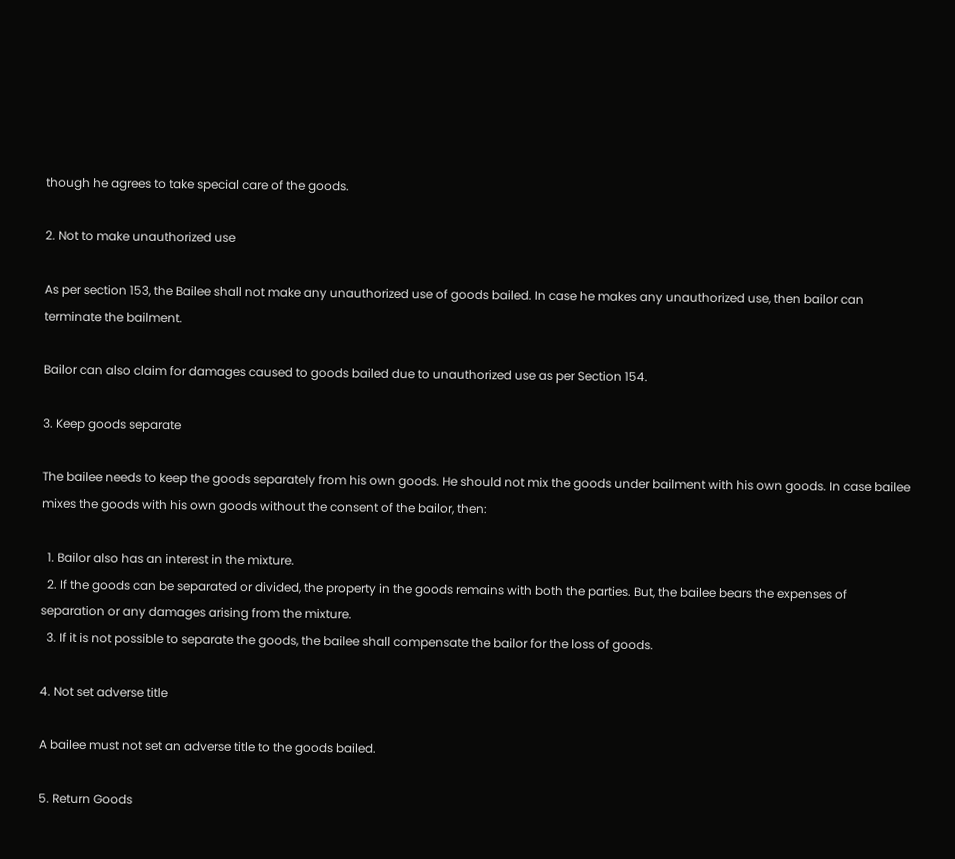though he agrees to take special care of the goods.

2. Not to make unauthorized use

As per section 153, the Bailee shall not make any unauthorized use of goods bailed. In case he makes any unauthorized use, then bailor can terminate the bailment.

Bailor can also claim for damages caused to goods bailed due to unauthorized use as per Section 154.

3. Keep goods separate

The bailee needs to keep the goods separately from his own goods. He should not mix the goods under bailment with his own goods. In case bailee mixes the goods with his own goods without the consent of the bailor, then:

  1. Bailor also has an interest in the mixture.
  2. If the goods can be separated or divided, the property in the goods remains with both the parties. But, the bailee bears the expenses of separation or any damages arising from the mixture.
  3. If it is not possible to separate the goods, the bailee shall compensate the bailor for the loss of goods.

4. Not set adverse title

A bailee must not set an adverse title to the goods bailed.

5. Return Goods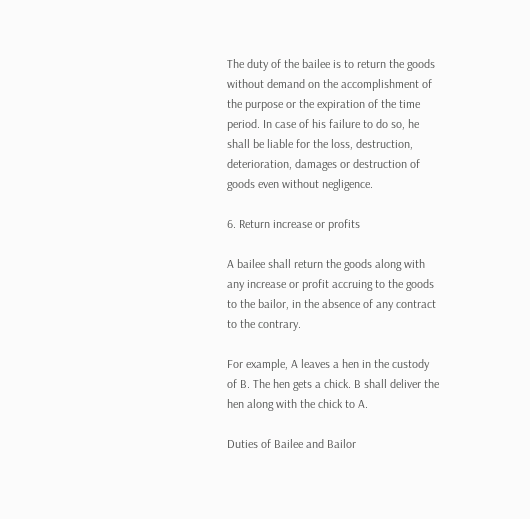The duty of the bailee is to return the goods without demand on the accomplishment of the purpose or the expiration of the time period. In case of his failure to do so, he shall be liable for the loss, destruction, deterioration, damages or destruction of goods even without negligence.

6. Return increase or profits

A bailee shall return the goods along with any increase or profit accruing to the goods to the bailor, in the absence of any contract to the contrary.

For example, A leaves a hen in the custody of B. The hen gets a chick. B shall deliver the hen along with the chick to A.

Duties of Bailee and Bailor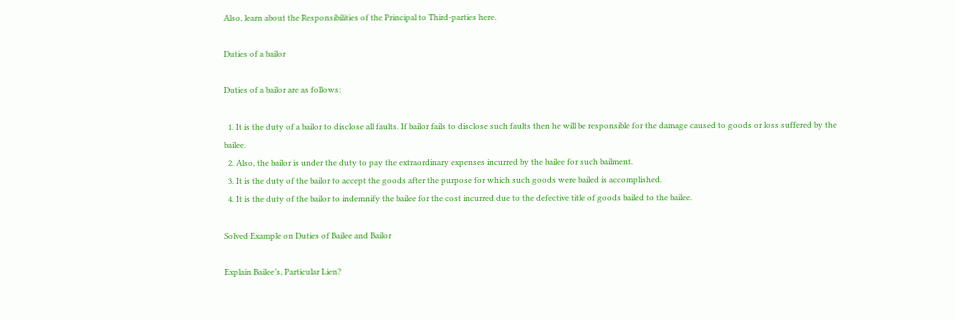Also, learn about the Responsibilities of the Principal to Third-parties here.

Duties of a bailor

Duties of a bailor are as follows:

  1. It is the duty of a bailor to disclose all faults. If bailor fails to disclose such faults then he will be responsible for the damage caused to goods or loss suffered by the bailee.
  2. Also, the bailor is under the duty to pay the extraordinary expenses incurred by the bailee for such bailment.
  3. It is the duty of the bailor to accept the goods after the purpose for which such goods were bailed is accomplished.
  4. It is the duty of the bailor to indemnify the bailee for the cost incurred due to the defective title of goods bailed to the bailee.

Solved Example on Duties of Bailee and Bailor

Explain Bailee’s, Particular Lien?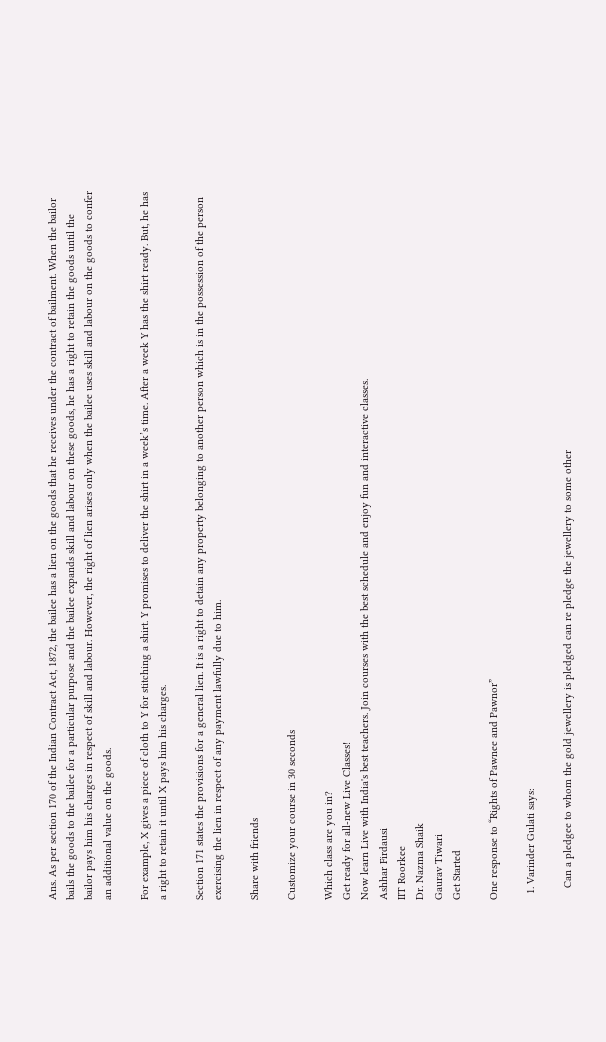Ans. As per section 170 of the Indian Contract Act, 1872, the bailee has a lien on the goods that he receives under the contract of bailment. When the bailor bails the goods to the bailee for a particular purpose and the bailee expands skill and labour on these goods, he has a right to retain the goods until the bailor pays him his charges in respect of skill and labour. However, the right of lien arises only when the bailee uses skill and labour on the goods to confer an additional value on the goods.

For example, X gives a piece of cloth to Y for stitching a shirt. Y promises to deliver the shirt in a week’s time. After a week Y has the shirt ready. But, he has a right to retain it until X pays him his charges.

Section 171 states the provisions for a general lien. It is a right to detain any property belonging to another person which is in the possession of the person exercising the lien in respect of any payment lawfully due to him.

Share with friends

Customize your course in 30 seconds

Which class are you in?
Get ready for all-new Live Classes!
Now learn Live with India's best teachers. Join courses with the best schedule and enjoy fun and interactive classes.
Ashhar Firdausi
IIT Roorkee
Dr. Nazma Shaik
Gaurav Tiwari
Get Started

One response to “Rights of Pawnee and Pawnor”

  1. Varinder Gulati says:

    Can a pledgee to whom the gold jewellery is pledged can re pledge the jewellery to some other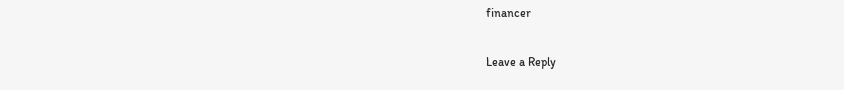financer

Leave a Reply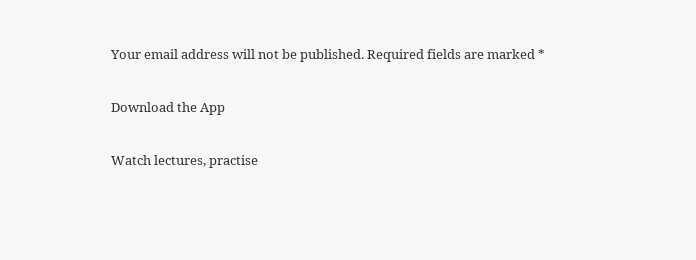Your email address will not be published. Required fields are marked *

Download the App

Watch lectures, practise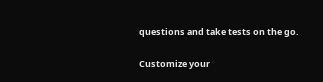questions and take tests on the go.

Customize your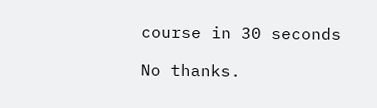course in 30 seconds

No thanks.